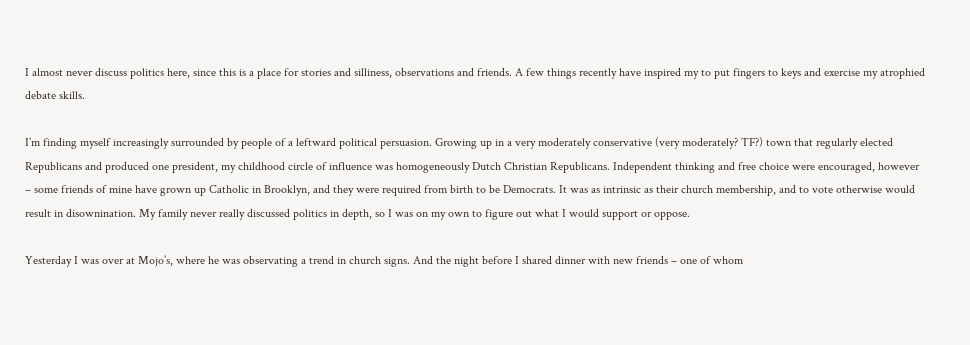I almost never discuss politics here, since this is a place for stories and silliness, observations and friends. A few things recently have inspired my to put fingers to keys and exercise my atrophied debate skills.

I’m finding myself increasingly surrounded by people of a leftward political persuasion. Growing up in a very moderately conservative (very moderately? TF?) town that regularly elected Republicans and produced one president, my childhood circle of influence was homogeneously Dutch Christian Republicans. Independent thinking and free choice were encouraged, however – some friends of mine have grown up Catholic in Brooklyn, and they were required from birth to be Democrats. It was as intrinsic as their church membership, and to vote otherwise would result in disownination. My family never really discussed politics in depth, so I was on my own to figure out what I would support or oppose.

Yesterday I was over at Mojo’s, where he was observating a trend in church signs. And the night before I shared dinner with new friends – one of whom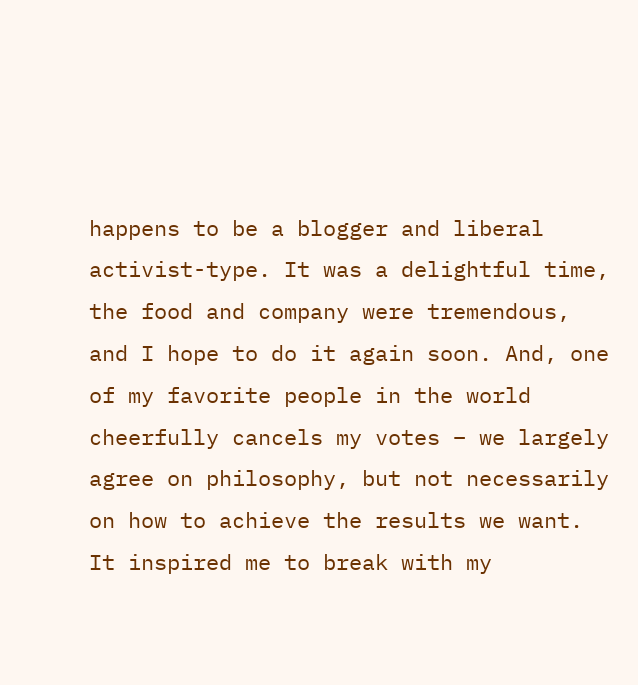happens to be a blogger and liberal activist-type. It was a delightful time, the food and company were tremendous, and I hope to do it again soon. And, one of my favorite people in the world cheerfully cancels my votes – we largely agree on philosophy, but not necessarily on how to achieve the results we want. It inspired me to break with my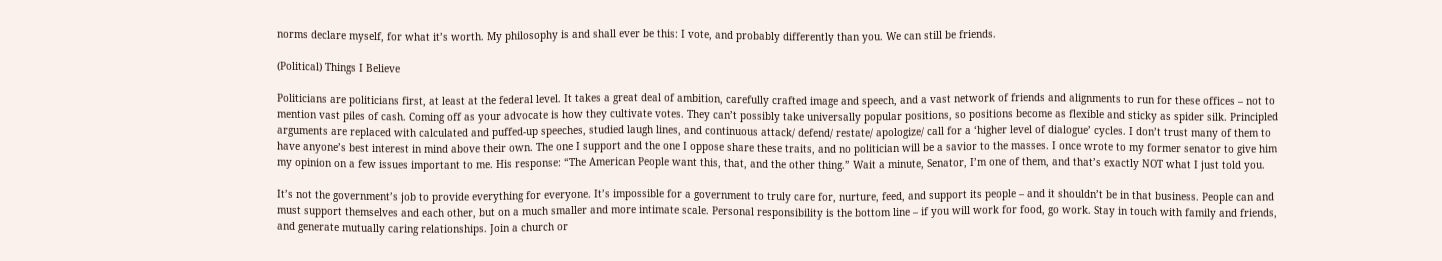norms declare myself, for what it’s worth. My philosophy is and shall ever be this: I vote, and probably differently than you. We can still be friends.

(Political) Things I Believe

Politicians are politicians first, at least at the federal level. It takes a great deal of ambition, carefully crafted image and speech, and a vast network of friends and alignments to run for these offices – not to mention vast piles of cash. Coming off as your advocate is how they cultivate votes. They can’t possibly take universally popular positions, so positions become as flexible and sticky as spider silk. Principled arguments are replaced with calculated and puffed-up speeches, studied laugh lines, and continuous attack/ defend/ restate/ apologize/ call for a ‘higher level of dialogue’ cycles. I don’t trust many of them to have anyone’s best interest in mind above their own. The one I support and the one I oppose share these traits, and no politician will be a savior to the masses. I once wrote to my former senator to give him my opinion on a few issues important to me. His response: “The American People want this, that, and the other thing.” Wait a minute, Senator, I’m one of them, and that’s exactly NOT what I just told you.

It’s not the government’s job to provide everything for everyone. It’s impossible for a government to truly care for, nurture, feed, and support its people – and it shouldn’t be in that business. People can and must support themselves and each other, but on a much smaller and more intimate scale. Personal responsibility is the bottom line – if you will work for food, go work. Stay in touch with family and friends, and generate mutually caring relationships. Join a church or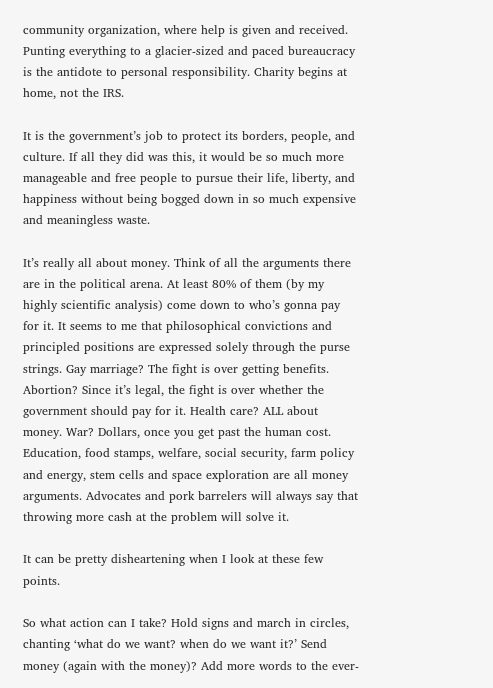community organization, where help is given and received. Punting everything to a glacier-sized and paced bureaucracy is the antidote to personal responsibility. Charity begins at home, not the IRS.

It is the government’s job to protect its borders, people, and culture. If all they did was this, it would be so much more manageable and free people to pursue their life, liberty, and happiness without being bogged down in so much expensive and meaningless waste.

It’s really all about money. Think of all the arguments there are in the political arena. At least 80% of them (by my highly scientific analysis) come down to who’s gonna pay for it. It seems to me that philosophical convictions and principled positions are expressed solely through the purse strings. Gay marriage? The fight is over getting benefits. Abortion? Since it’s legal, the fight is over whether the government should pay for it. Health care? ALL about money. War? Dollars, once you get past the human cost. Education, food stamps, welfare, social security, farm policy and energy, stem cells and space exploration are all money arguments. Advocates and pork barrelers will always say that throwing more cash at the problem will solve it.

It can be pretty disheartening when I look at these few points.

So what action can I take? Hold signs and march in circles, chanting ‘what do we want? when do we want it?’ Send money (again with the money)? Add more words to the ever-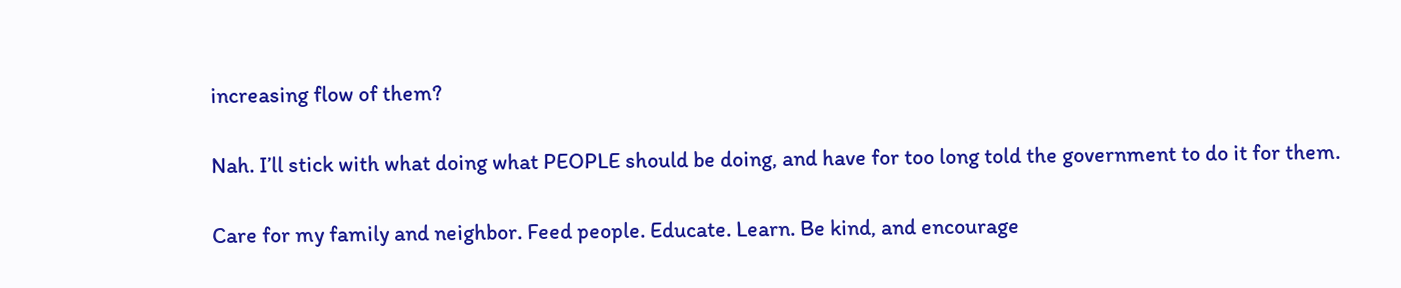increasing flow of them?

Nah. I’ll stick with what doing what PEOPLE should be doing, and have for too long told the government to do it for them.

Care for my family and neighbor. Feed people. Educate. Learn. Be kind, and encourage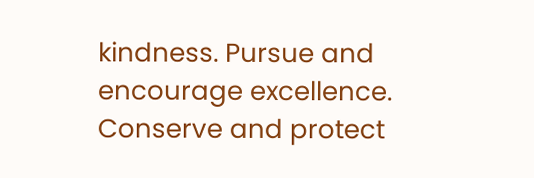kindness. Pursue and encourage excellence. Conserve and protect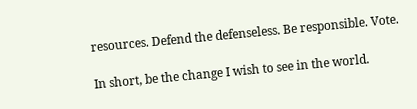resources. Defend the defenseless. Be responsible. Vote.

In short, be the change I wish to see in the world.